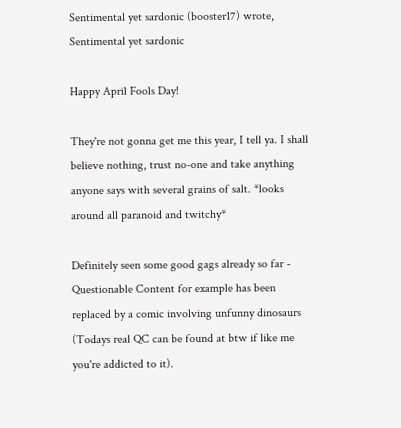Sentimental yet sardonic (booster17) wrote,
Sentimental yet sardonic

Happy April Fools Day!

They're not gonna get me this year, I tell ya. I shall believe nothing, trust no-one and take anything anyone says with several grains of salt. *looks around all paranoid and twitchy*

Definitely seen some good gags already so far -
Questionable Content for example has been replaced by a comic involving unfunny dinosaurs (Todays real QC can be found at btw if like me you're addicted to it).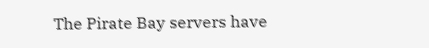The Pirate Bay servers have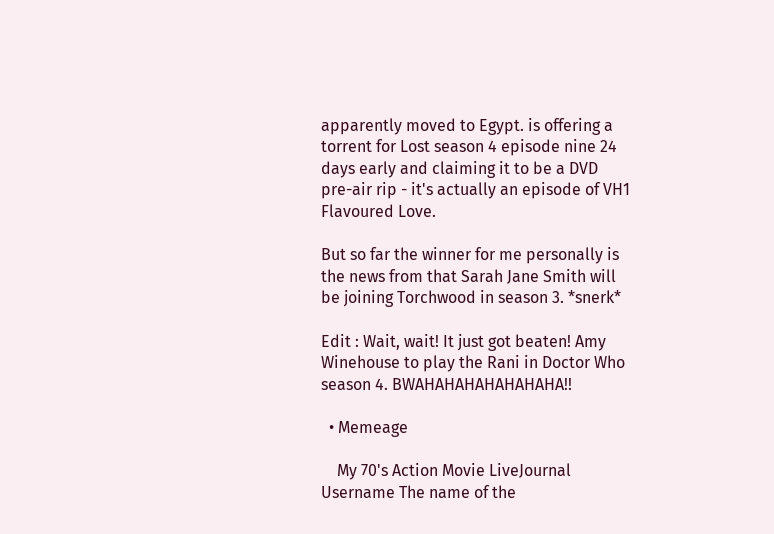apparently moved to Egypt. is offering a torrent for Lost season 4 episode nine 24 days early and claiming it to be a DVD pre-air rip - it's actually an episode of VH1 Flavoured Love.

But so far the winner for me personally is the news from that Sarah Jane Smith will be joining Torchwood in season 3. *snerk*

Edit : Wait, wait! It just got beaten! Amy Winehouse to play the Rani in Doctor Who season 4. BWAHAHAHAHAHAHAHA!!

  • Memeage

    My 70's Action Movie LiveJournal Username The name of the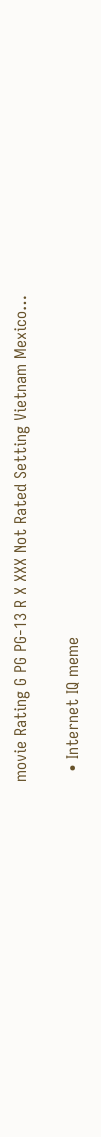movie Rating G PG PG-13 R X XXX Not Rated Setting Vietnam Mexico…

  • Internet IQ meme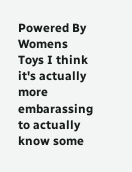Powered By Womens Toys I think it's actually more embarassing to actually know some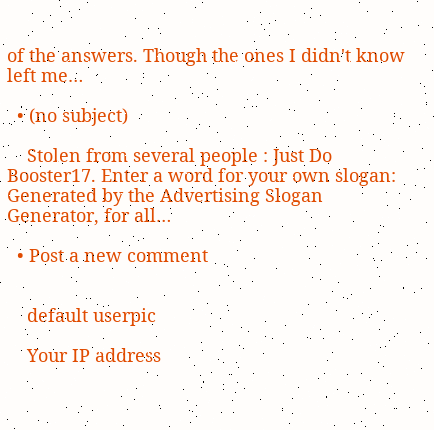of the answers. Though the ones I didn't know left me…

  • (no subject)

    Stolen from several people : Just Do Booster17. Enter a word for your own slogan: Generated by the Advertising Slogan Generator, for all…

  • Post a new comment


    default userpic

    Your IP address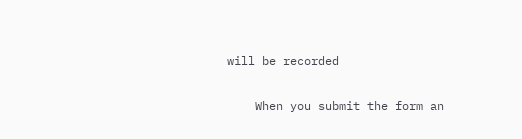will be recorded

    When you submit the form an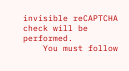invisible reCAPTCHA check will be performed.
    You must follow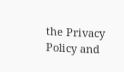the Privacy Policy and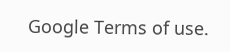Google Terms of use.